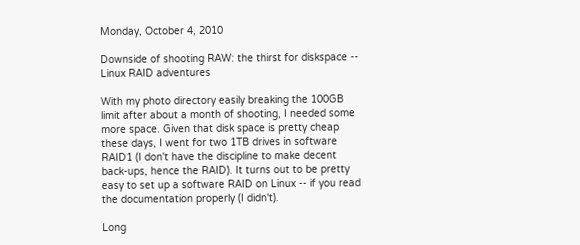Monday, October 4, 2010

Downside of shooting RAW: the thirst for diskspace -- Linux RAID adventures

With my photo directory easily breaking the 100GB limit after about a month of shooting, I needed some more space. Given that disk space is pretty cheap these days, I went for two 1TB drives in software RAID1 (I don't have the discipline to make decent back-ups, hence the RAID). It turns out to be pretty easy to set up a software RAID on Linux -- if you read the documentation properly (I didn't).

Long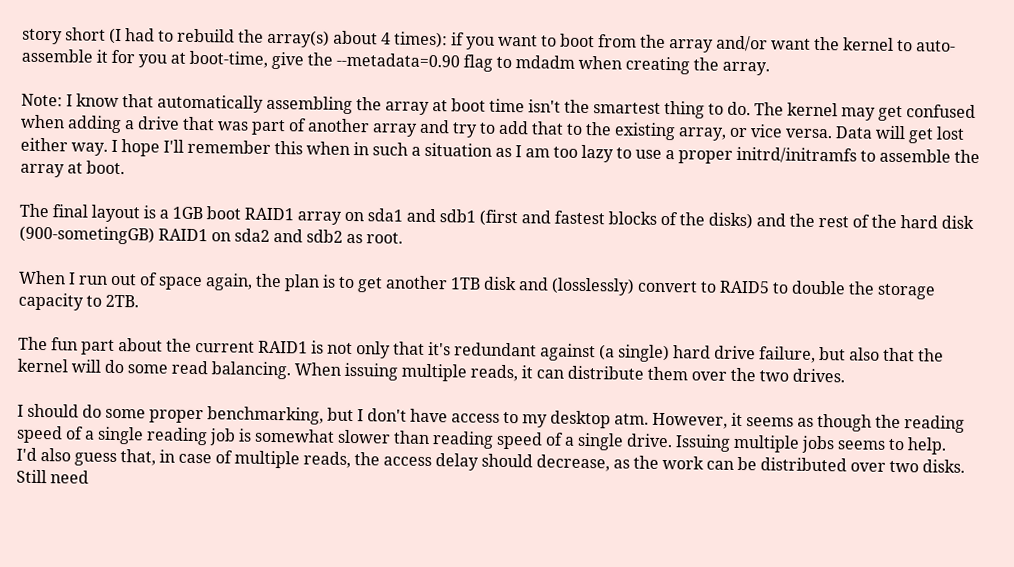story short (I had to rebuild the array(s) about 4 times): if you want to boot from the array and/or want the kernel to auto-assemble it for you at boot-time, give the --metadata=0.90 flag to mdadm when creating the array.

Note: I know that automatically assembling the array at boot time isn't the smartest thing to do. The kernel may get confused when adding a drive that was part of another array and try to add that to the existing array, or vice versa. Data will get lost either way. I hope I'll remember this when in such a situation as I am too lazy to use a proper initrd/initramfs to assemble the array at boot.

The final layout is a 1GB boot RAID1 array on sda1 and sdb1 (first and fastest blocks of the disks) and the rest of the hard disk (900-sometingGB) RAID1 on sda2 and sdb2 as root.

When I run out of space again, the plan is to get another 1TB disk and (losslessly) convert to RAID5 to double the storage capacity to 2TB.

The fun part about the current RAID1 is not only that it's redundant against (a single) hard drive failure, but also that the kernel will do some read balancing. When issuing multiple reads, it can distribute them over the two drives.

I should do some proper benchmarking, but I don't have access to my desktop atm. However, it seems as though the reading speed of a single reading job is somewhat slower than reading speed of a single drive. Issuing multiple jobs seems to help.
I'd also guess that, in case of multiple reads, the access delay should decrease, as the work can be distributed over two disks. Still need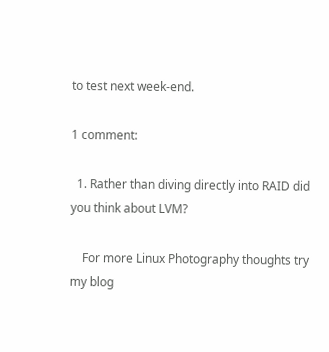to test next week-end.

1 comment:

  1. Rather than diving directly into RAID did you think about LVM?

    For more Linux Photography thoughts try my blog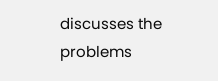discusses the problems